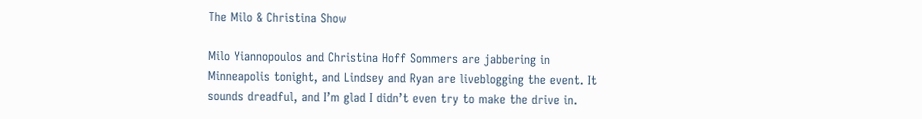The Milo & Christina Show

Milo Yiannopoulos and Christina Hoff Sommers are jabbering in Minneapolis tonight, and Lindsey and Ryan are liveblogging the event. It sounds dreadful, and I’m glad I didn’t even try to make the drive in.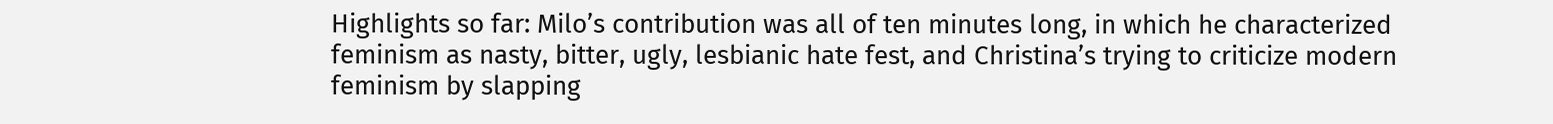Highlights so far: Milo’s contribution was all of ten minutes long, in which he characterized feminism as nasty, bitter, ugly, lesbianic hate fest, and Christina’s trying to criticize modern feminism by slapping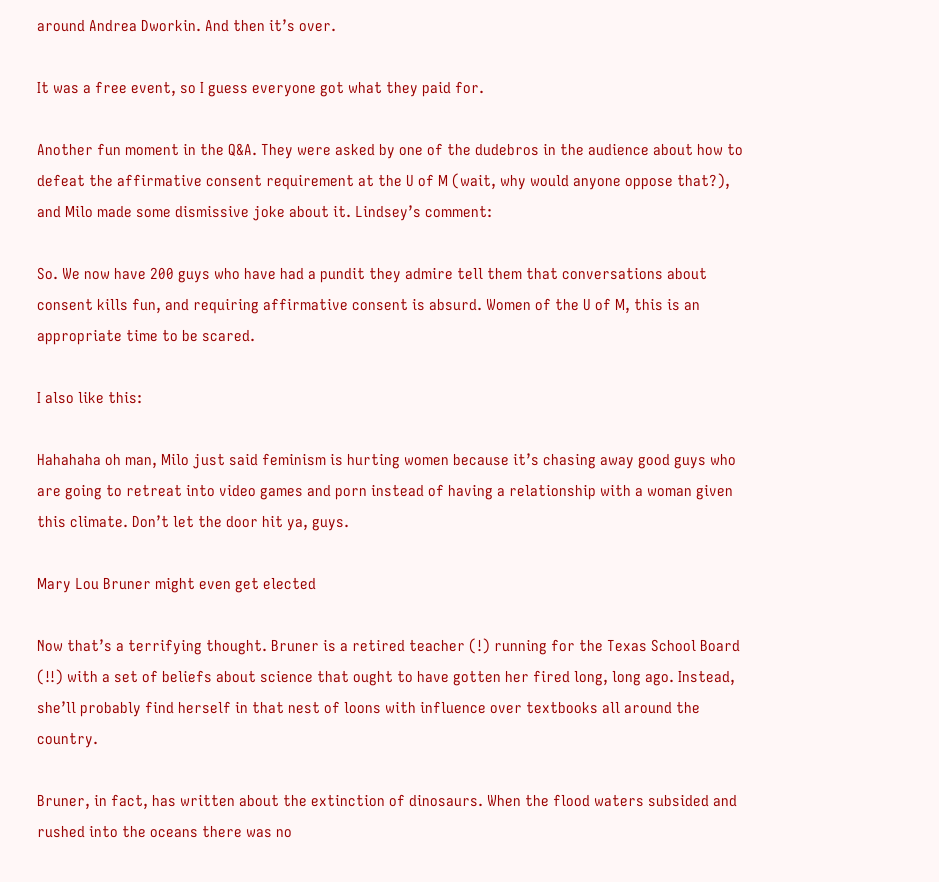around Andrea Dworkin. And then it’s over.

It was a free event, so I guess everyone got what they paid for.

Another fun moment in the Q&A. They were asked by one of the dudebros in the audience about how to defeat the affirmative consent requirement at the U of M (wait, why would anyone oppose that?), and Milo made some dismissive joke about it. Lindsey’s comment:

So. We now have 200 guys who have had a pundit they admire tell them that conversations about consent kills fun, and requiring affirmative consent is absurd. Women of the U of M, this is an appropriate time to be scared.

I also like this:

Hahahaha oh man, Milo just said feminism is hurting women because it’s chasing away good guys who are going to retreat into video games and porn instead of having a relationship with a woman given this climate. Don’t let the door hit ya, guys.

Mary Lou Bruner might even get elected

Now that’s a terrifying thought. Bruner is a retired teacher (!) running for the Texas School Board (!!) with a set of beliefs about science that ought to have gotten her fired long, long ago. Instead, she’ll probably find herself in that nest of loons with influence over textbooks all around the country.

Bruner, in fact, has written about the extinction of dinosaurs. When the flood waters subsided and rushed into the oceans there was no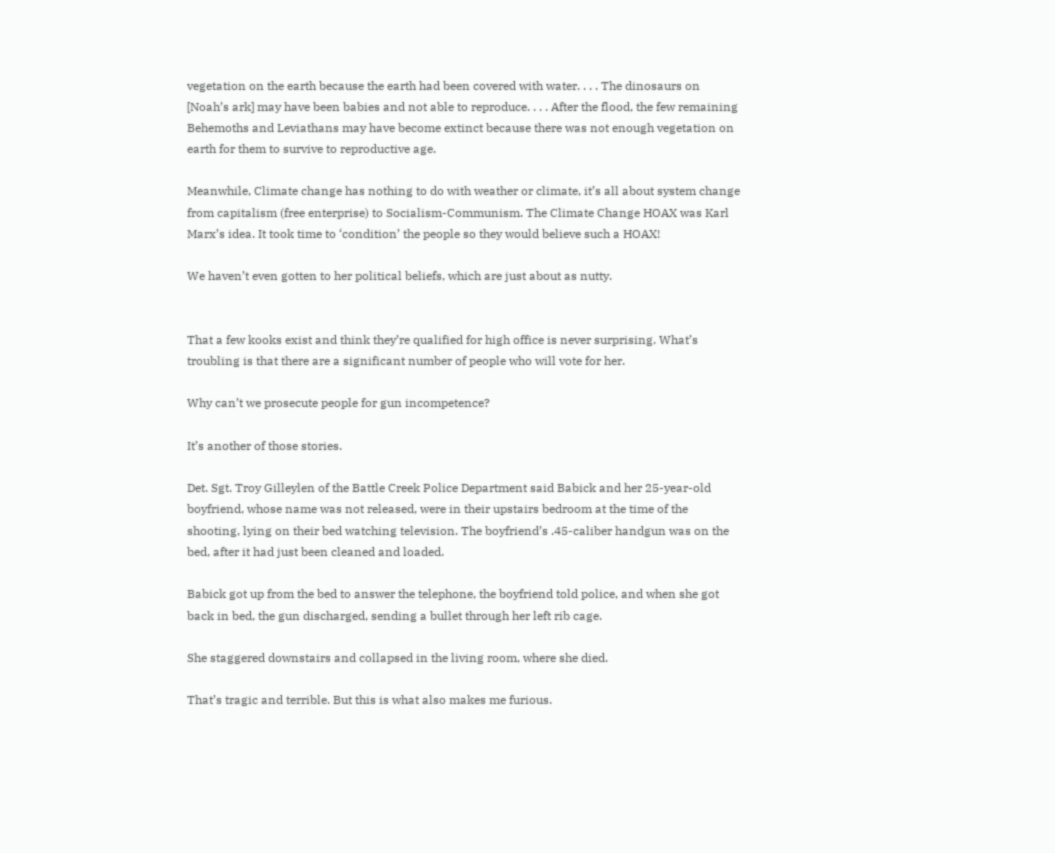vegetation on the earth because the earth had been covered with water. . . . The dinosaurs on [Noah’s ark] may have been babies and not able to reproduce. . . . After the flood, the few remaining Behemoths and Leviathans may have become extinct because there was not enough vegetation on earth for them to survive to reproductive age.

Meanwhile, Climate change has nothing to do with weather or climate, it’s all about system change from capitalism (free enterprise) to Socialism-Communism. The Climate Change HOAX was Karl Marx’s idea. It took time to ‘condition’ the people so they would believe such a HOAX!

We haven’t even gotten to her political beliefs, which are just about as nutty.


That a few kooks exist and think they’re qualified for high office is never surprising. What’s troubling is that there are a significant number of people who will vote for her.

Why can’t we prosecute people for gun incompetence?

It’s another of those stories.

Det. Sgt. Troy Gilleylen of the Battle Creek Police Department said Babick and her 25-year-old boyfriend, whose name was not released, were in their upstairs bedroom at the time of the shooting, lying on their bed watching television. The boyfriend’s .45-caliber handgun was on the bed, after it had just been cleaned and loaded.

Babick got up from the bed to answer the telephone, the boyfriend told police, and when she got back in bed, the gun discharged, sending a bullet through her left rib cage.

She staggered downstairs and collapsed in the living room, where she died.

That’s tragic and terrible. But this is what also makes me furious.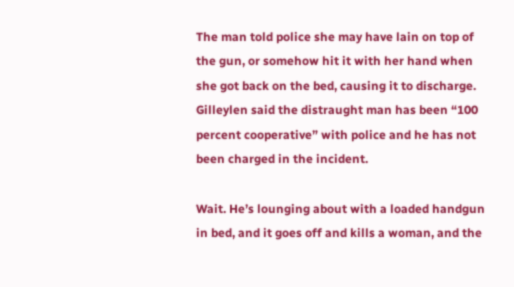The man told police she may have lain on top of the gun, or somehow hit it with her hand when she got back on the bed, causing it to discharge. Gilleylen said the distraught man has been “100 percent cooperative” with police and he has not been charged in the incident.

Wait. He’s lounging about with a loaded handgun in bed, and it goes off and kills a woman, and the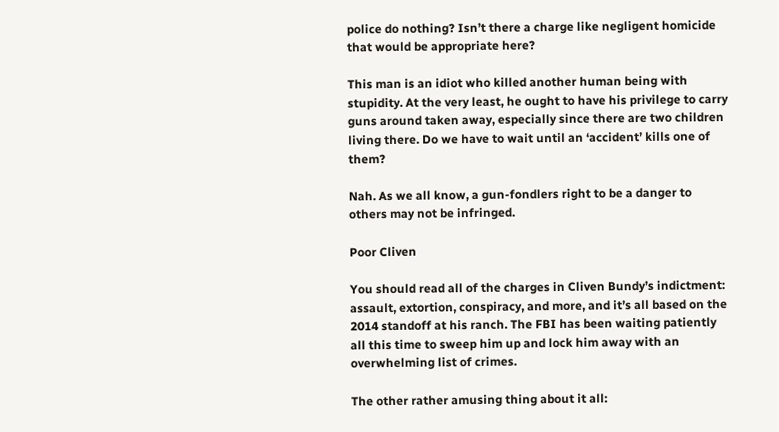police do nothing? Isn’t there a charge like negligent homicide that would be appropriate here?

This man is an idiot who killed another human being with stupidity. At the very least, he ought to have his privilege to carry guns around taken away, especially since there are two children living there. Do we have to wait until an ‘accident’ kills one of them?

Nah. As we all know, a gun-fondlers right to be a danger to others may not be infringed.

Poor Cliven

You should read all of the charges in Cliven Bundy’s indictment: assault, extortion, conspiracy, and more, and it’s all based on the 2014 standoff at his ranch. The FBI has been waiting patiently all this time to sweep him up and lock him away with an overwhelming list of crimes.

The other rather amusing thing about it all: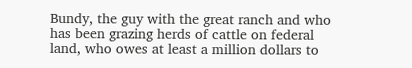Bundy, the guy with the great ranch and who has been grazing herds of cattle on federal land, who owes at least a million dollars to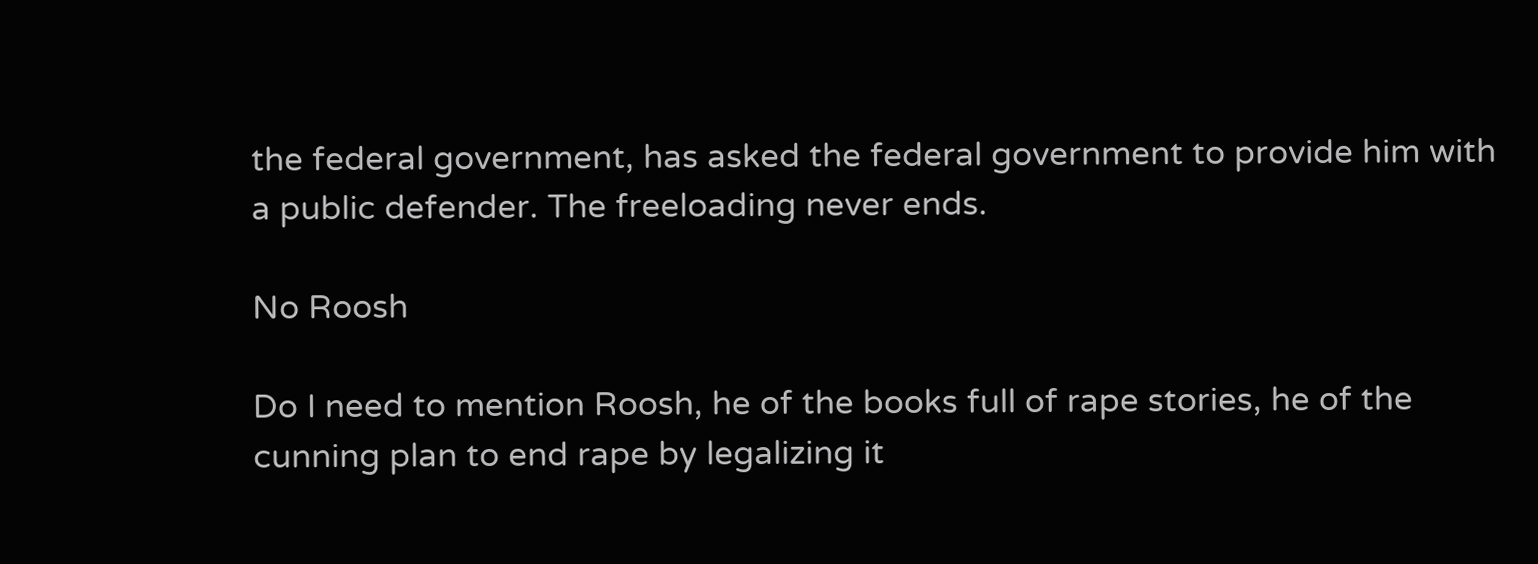the federal government, has asked the federal government to provide him with a public defender. The freeloading never ends.

No Roosh

Do I need to mention Roosh, he of the books full of rape stories, he of the cunning plan to end rape by legalizing it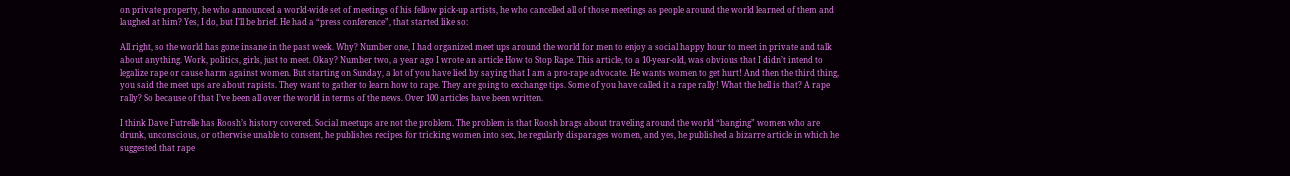on private property, he who announced a world-wide set of meetings of his fellow pick-up artists, he who cancelled all of those meetings as people around the world learned of them and laughed at him? Yes, I do, but I’ll be brief. He had a “press conference”, that started like so:

All right, so the world has gone insane in the past week. Why? Number one, I had organized meet ups around the world for men to enjoy a social happy hour to meet in private and talk about anything. Work, politics, girls, just to meet. Okay? Number two, a year ago I wrote an article How to Stop Rape. This article, to a 10-year-old, was obvious that I didn’t intend to legalize rape or cause harm against women. But starting on Sunday, a lot of you have lied by saying that I am a pro-rape advocate. He wants women to get hurt! And then the third thing, you said the meet ups are about rapists. They want to gather to learn how to rape. They are going to exchange tips. Some of you have called it a rape rally! What the hell is that? A rape rally? So because of that I’ve been all over the world in terms of the news. Over 100 articles have been written.

I think Dave Futrelle has Roosh’s history covered. Social meetups are not the problem. The problem is that Roosh brags about traveling around the world “banging” women who are drunk, unconscious, or otherwise unable to consent, he publishes recipes for tricking women into sex, he regularly disparages women, and yes, he published a bizarre article in which he suggested that rape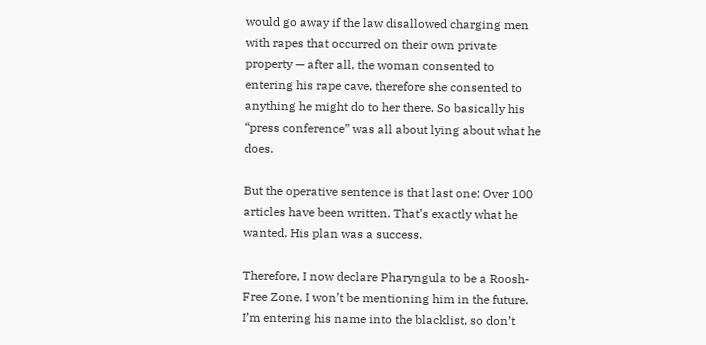would go away if the law disallowed charging men with rapes that occurred on their own private property — after all, the woman consented to entering his rape cave, therefore she consented to anything he might do to her there. So basically his “press conference” was all about lying about what he does.

But the operative sentence is that last one: Over 100 articles have been written. That’s exactly what he wanted. His plan was a success.

Therefore, I now declare Pharyngula to be a Roosh-Free Zone. I won’t be mentioning him in the future. I’m entering his name into the blacklist, so don’t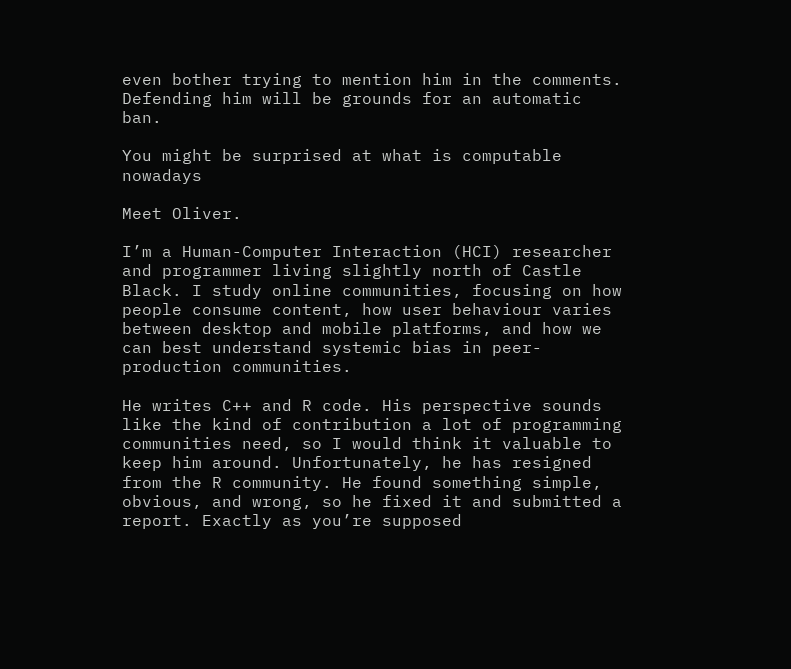even bother trying to mention him in the comments. Defending him will be grounds for an automatic ban.

You might be surprised at what is computable nowadays

Meet Oliver.

I’m a Human-Computer Interaction (HCI) researcher and programmer living slightly north of Castle Black. I study online communities, focusing on how people consume content, how user behaviour varies between desktop and mobile platforms, and how we can best understand systemic bias in peer-production communities.

He writes C++ and R code. His perspective sounds like the kind of contribution a lot of programming communities need, so I would think it valuable to keep him around. Unfortunately, he has resigned from the R community. He found something simple, obvious, and wrong, so he fixed it and submitted a report. Exactly as you’re supposed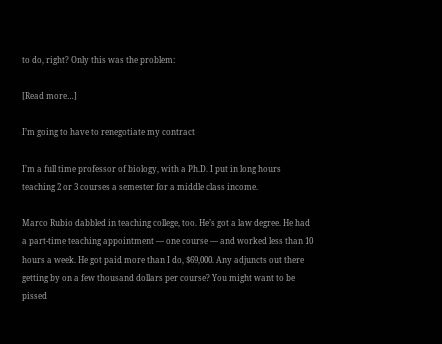to do, right? Only this was the problem:

[Read more…]

I’m going to have to renegotiate my contract

I’m a full time professor of biology, with a Ph.D. I put in long hours teaching 2 or 3 courses a semester for a middle class income.

Marco Rubio dabbled in teaching college, too. He’s got a law degree. He had a part-time teaching appointment — one course — and worked less than 10 hours a week. He got paid more than I do, $69,000. Any adjuncts out there getting by on a few thousand dollars per course? You might want to be pissed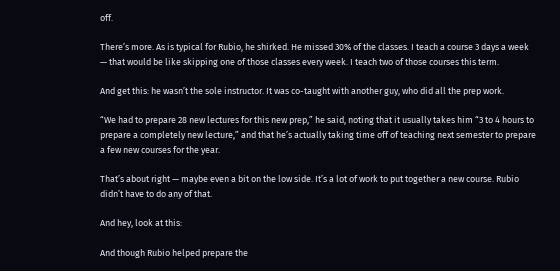off.

There’s more. As is typical for Rubio, he shirked. He missed 30% of the classes. I teach a course 3 days a week — that would be like skipping one of those classes every week. I teach two of those courses this term.

And get this: he wasn’t the sole instructor. It was co-taught with another guy, who did all the prep work.

“We had to prepare 28 new lectures for this new prep,” he said, noting that it usually takes him “3 to 4 hours to prepare a completely new lecture,” and that he’s actually taking time off of teaching next semester to prepare a few new courses for the year.

That’s about right — maybe even a bit on the low side. It’s a lot of work to put together a new course. Rubio didn’t have to do any of that.

And hey, look at this:

And though Rubio helped prepare the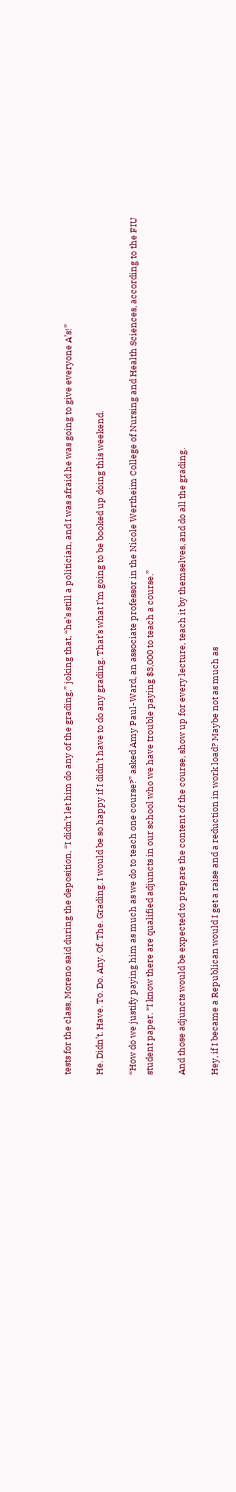tests for the class, Moreno said during the deposition, “I didn’t let him do any of the grading,” joking that, “he’s still a politician, and I was afraid he was going to give everyone A’s!”

He. Didn’t. Have. To. Do. Any. Of. The. Grading. I would be so happy if I didn’t have to do any grading. That’s what I’m going to be booked up doing this weekend.

“How do we justify paying him as much as we do to teach one course?” asked Amy Paul-Ward, an associate professor in the Nicole Wertheim College of Nursing and Health Sciences, according to the FIU student paper. “I know there are qualified adjuncts in our school who we have trouble paying $3,000 to teach a course.”

And those adjuncts would be expected to prepare the content of the course, show up for every lecture, teach it by themselves, and do all the grading.

Hey, if I became a Republican would I get a raise and a reduction in work load? Maybe not as much as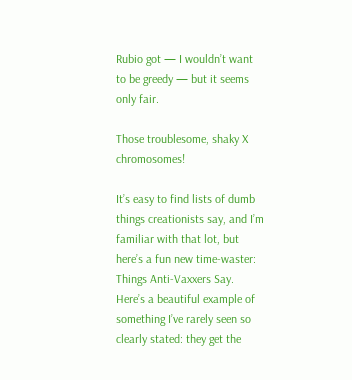Rubio got — I wouldn’t want to be greedy — but it seems only fair.

Those troublesome, shaky X chromosomes!

It’s easy to find lists of dumb things creationists say, and I’m familiar with that lot, but here’s a fun new time-waster: Things Anti-Vaxxers Say. Here’s a beautiful example of something I’ve rarely seen so clearly stated: they get the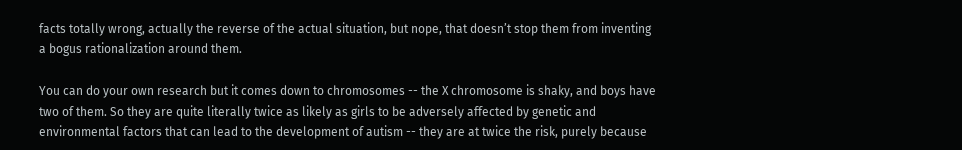facts totally wrong, actually the reverse of the actual situation, but nope, that doesn’t stop them from inventing a bogus rationalization around them.

You can do your own research but it comes down to chromosomes -- the X chromosome is shaky, and boys have two of them. So they are quite literally twice as likely as girls to be adversely affected by genetic and environmental factors that can lead to the development of autism -- they are at twice the risk, purely because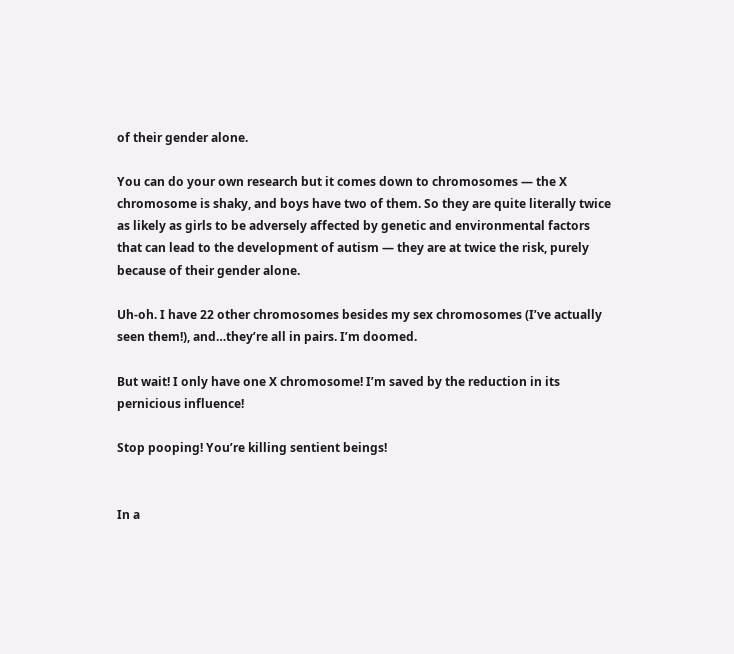of their gender alone.

You can do your own research but it comes down to chromosomes — the X chromosome is shaky, and boys have two of them. So they are quite literally twice as likely as girls to be adversely affected by genetic and environmental factors that can lead to the development of autism — they are at twice the risk, purely because of their gender alone.

Uh-oh. I have 22 other chromosomes besides my sex chromosomes (I’ve actually seen them!), and…they’re all in pairs. I’m doomed.

But wait! I only have one X chromosome! I’m saved by the reduction in its pernicious influence!

Stop pooping! You’re killing sentient beings!


In a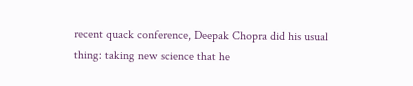recent quack conference, Deepak Chopra did his usual thing: taking new science that he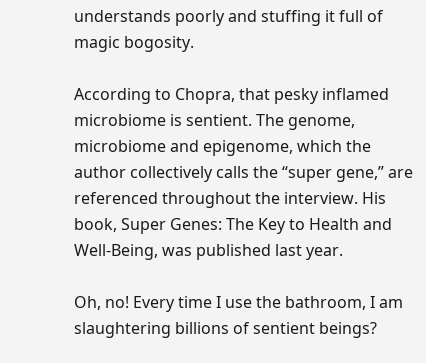understands poorly and stuffing it full of magic bogosity.

According to Chopra, that pesky inflamed microbiome is sentient. The genome, microbiome and epigenome, which the author collectively calls the “super gene,” are referenced throughout the interview. His book, Super Genes: The Key to Health and Well-Being, was published last year.

Oh, no! Every time I use the bathroom, I am slaughtering billions of sentient beings?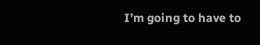I’m going to have to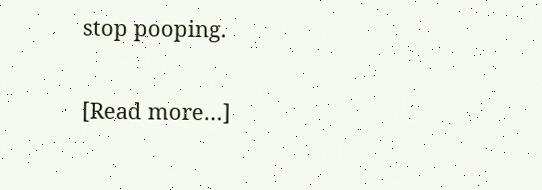stop pooping.

[Read more…]